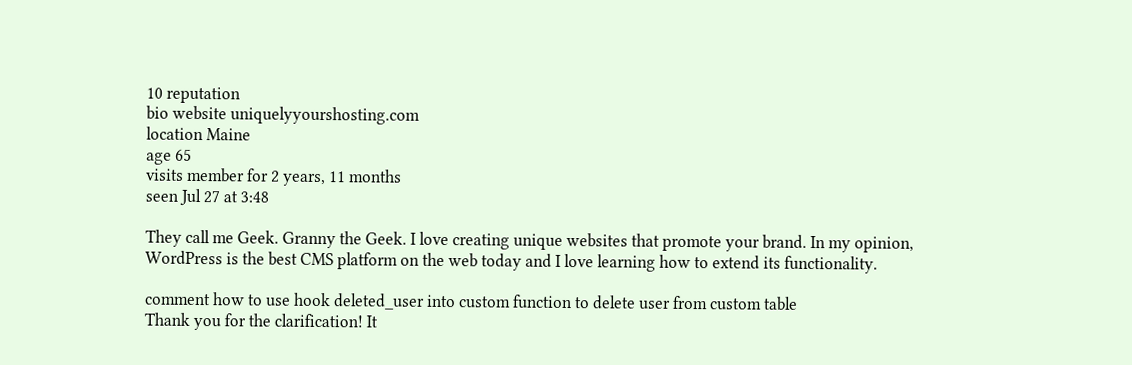10 reputation
bio website uniquelyyourshosting.com
location Maine
age 65
visits member for 2 years, 11 months
seen Jul 27 at 3:48

They call me Geek. Granny the Geek. I love creating unique websites that promote your brand. In my opinion, WordPress is the best CMS platform on the web today and I love learning how to extend its functionality.

comment how to use hook deleted_user into custom function to delete user from custom table
Thank you for the clarification! It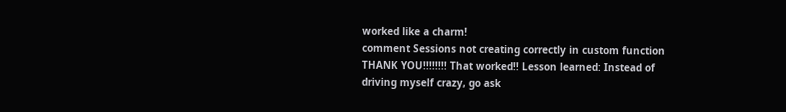worked like a charm!
comment Sessions not creating correctly in custom function
THANK YOU!!!!!!!! That worked!! Lesson learned: Instead of driving myself crazy, go ask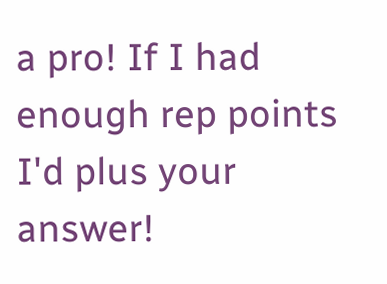a pro! If I had enough rep points I'd plus your answer!